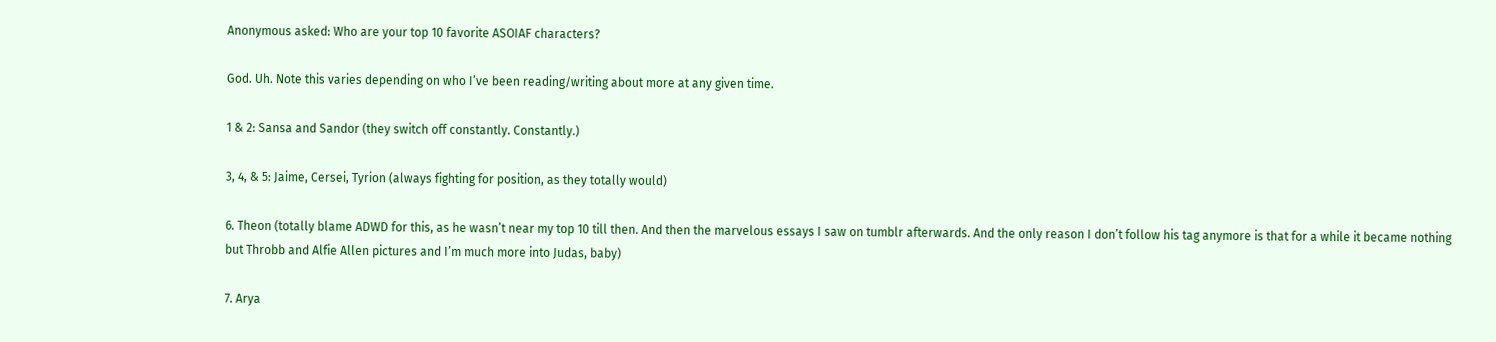Anonymous asked: Who are your top 10 favorite ASOIAF characters?

God. Uh. Note this varies depending on who I’ve been reading/writing about more at any given time.

1 & 2: Sansa and Sandor (they switch off constantly. Constantly.)

3, 4, & 5: Jaime, Cersei, Tyrion (always fighting for position, as they totally would)

6. Theon (totally blame ADWD for this, as he wasn’t near my top 10 till then. And then the marvelous essays I saw on tumblr afterwards. And the only reason I don’t follow his tag anymore is that for a while it became nothing but Throbb and Alfie Allen pictures and I’m much more into Judas, baby)

7. Arya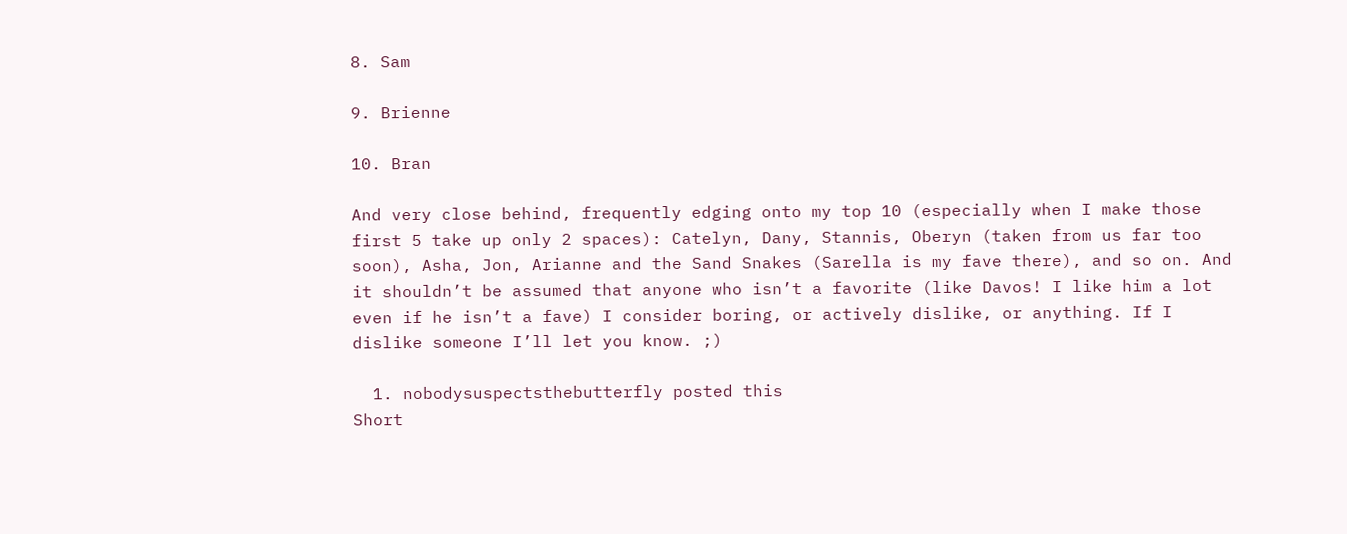8. Sam

9. Brienne

10. Bran

And very close behind, frequently edging onto my top 10 (especially when I make those first 5 take up only 2 spaces): Catelyn, Dany, Stannis, Oberyn (taken from us far too soon), Asha, Jon, Arianne and the Sand Snakes (Sarella is my fave there), and so on. And it shouldn’t be assumed that anyone who isn’t a favorite (like Davos! I like him a lot even if he isn’t a fave) I consider boring, or actively dislike, or anything. If I dislike someone I’ll let you know. ;)

  1. nobodysuspectsthebutterfly posted this
Short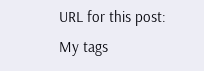URL for this post:
My tags